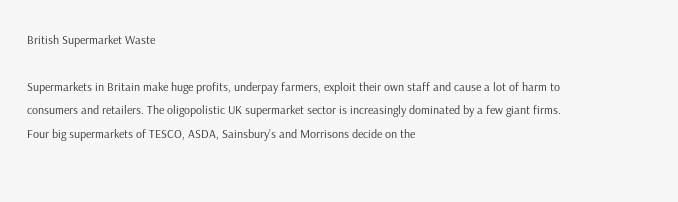British Supermarket Waste

Supermarkets in Britain make huge profits, underpay farmers, exploit their own staff and cause a lot of harm to consumers and retailers. The oligopolistic UK supermarket sector is increasingly dominated by a few giant firms. Four big supermarkets of TESCO, ASDA, Sainsbury’s and Morrisons decide on the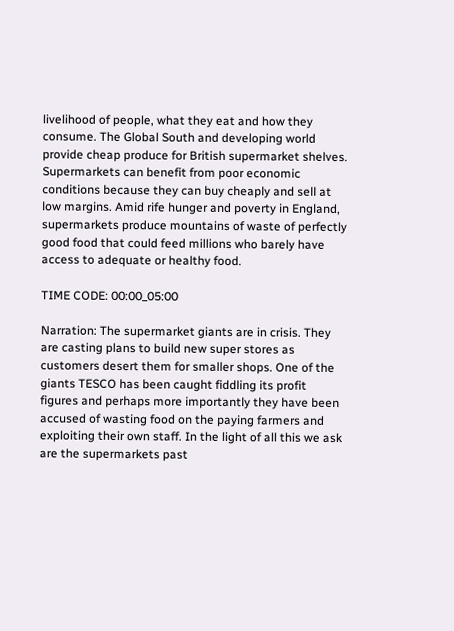livelihood of people, what they eat and how they consume. The Global South and developing world provide cheap produce for British supermarket shelves. Supermarkets can benefit from poor economic conditions because they can buy cheaply and sell at low margins. Amid rife hunger and poverty in England, supermarkets produce mountains of waste of perfectly good food that could feed millions who barely have access to adequate or healthy food.

TIME CODE: 00:00_05:00

Narration: The supermarket giants are in crisis. They are casting plans to build new super stores as customers desert them for smaller shops. One of the giants TESCO has been caught fiddling its profit figures and perhaps more importantly they have been accused of wasting food on the paying farmers and exploiting their own staff. In the light of all this we ask are the supermarkets past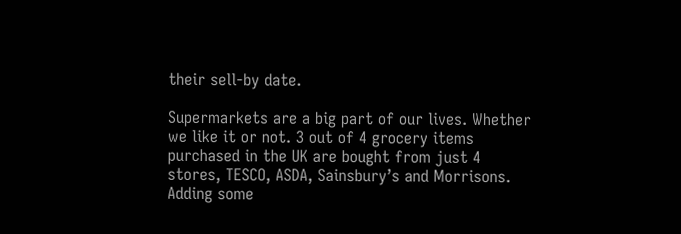their sell-by date.

Supermarkets are a big part of our lives. Whether we like it or not. 3 out of 4 grocery items purchased in the UK are bought from just 4 stores, TESCO, ASDA, Sainsbury’s and Morrisons. Adding some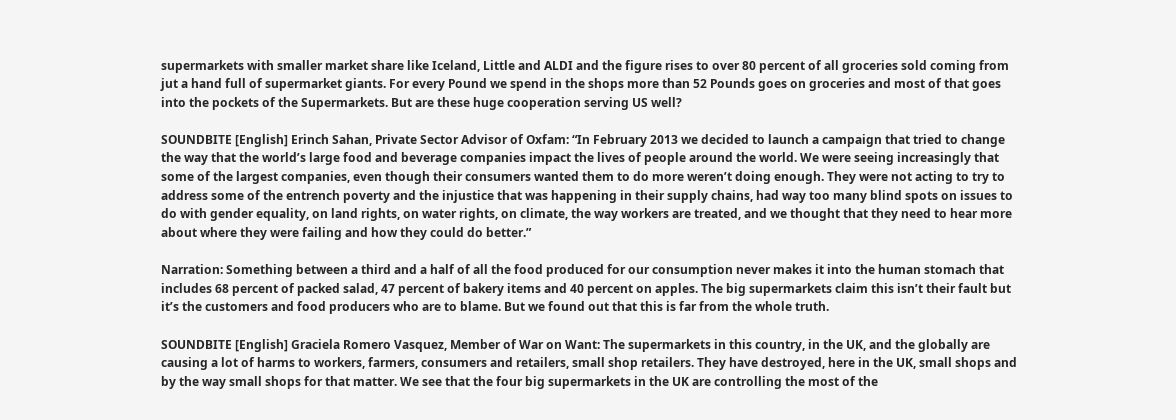supermarkets with smaller market share like Iceland, Little and ALDI and the figure rises to over 80 percent of all groceries sold coming from jut a hand full of supermarket giants. For every Pound we spend in the shops more than 52 Pounds goes on groceries and most of that goes into the pockets of the Supermarkets. But are these huge cooperation serving US well?

SOUNDBITE [English] Erinch Sahan, Private Sector Advisor of Oxfam: “In February 2013 we decided to launch a campaign that tried to change the way that the world’s large food and beverage companies impact the lives of people around the world. We were seeing increasingly that some of the largest companies, even though their consumers wanted them to do more weren’t doing enough. They were not acting to try to address some of the entrench poverty and the injustice that was happening in their supply chains, had way too many blind spots on issues to do with gender equality, on land rights, on water rights, on climate, the way workers are treated, and we thought that they need to hear more about where they were failing and how they could do better.”

Narration: Something between a third and a half of all the food produced for our consumption never makes it into the human stomach that includes 68 percent of packed salad, 47 percent of bakery items and 40 percent on apples. The big supermarkets claim this isn’t their fault but it’s the customers and food producers who are to blame. But we found out that this is far from the whole truth.

SOUNDBITE [English] Graciela Romero Vasquez, Member of War on Want: The supermarkets in this country, in the UK, and the globally are causing a lot of harms to workers, farmers, consumers and retailers, small shop retailers. They have destroyed, here in the UK, small shops and by the way small shops for that matter. We see that the four big supermarkets in the UK are controlling the most of the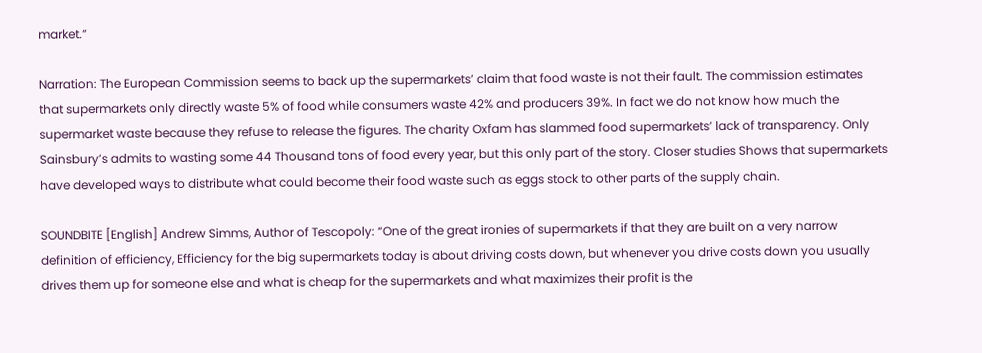market.”

Narration: The European Commission seems to back up the supermarkets’ claim that food waste is not their fault. The commission estimates that supermarkets only directly waste 5% of food while consumers waste 42% and producers 39%. In fact we do not know how much the supermarket waste because they refuse to release the figures. The charity Oxfam has slammed food supermarkets’ lack of transparency. Only Sainsbury’s admits to wasting some 44 Thousand tons of food every year, but this only part of the story. Closer studies Shows that supermarkets have developed ways to distribute what could become their food waste such as eggs stock to other parts of the supply chain.

SOUNDBITE [English] Andrew Simms, Author of Tescopoly: “One of the great ironies of supermarkets if that they are built on a very narrow definition of efficiency, Efficiency for the big supermarkets today is about driving costs down, but whenever you drive costs down you usually drives them up for someone else and what is cheap for the supermarkets and what maximizes their profit is the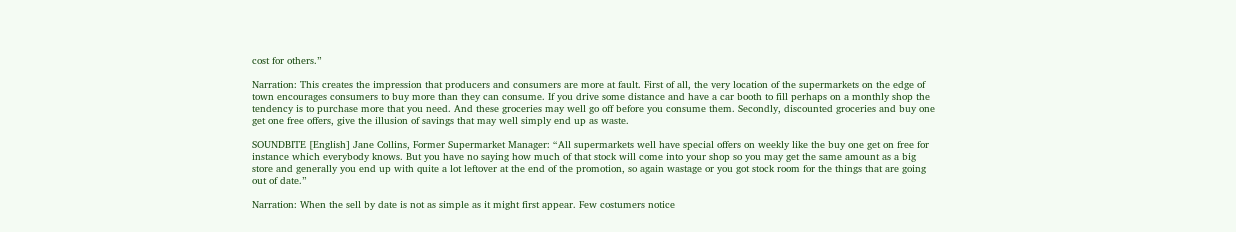cost for others.”

Narration: This creates the impression that producers and consumers are more at fault. First of all, the very location of the supermarkets on the edge of town encourages consumers to buy more than they can consume. If you drive some distance and have a car booth to fill perhaps on a monthly shop the tendency is to purchase more that you need. And these groceries may well go off before you consume them. Secondly, discounted groceries and buy one get one free offers, give the illusion of savings that may well simply end up as waste.

SOUNDBITE [English] Jane Collins, Former Supermarket Manager: “All supermarkets well have special offers on weekly like the buy one get on free for instance which everybody knows. But you have no saying how much of that stock will come into your shop so you may get the same amount as a big store and generally you end up with quite a lot leftover at the end of the promotion, so again wastage or you got stock room for the things that are going out of date.”

Narration: When the sell by date is not as simple as it might first appear. Few costumers notice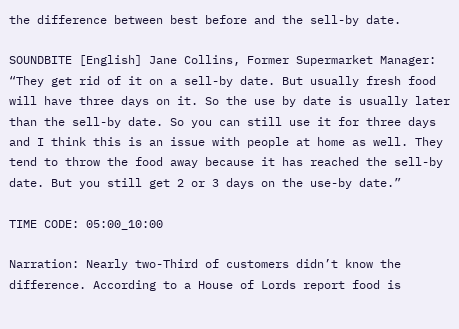the difference between best before and the sell-by date.

SOUNDBITE [English] Jane Collins, Former Supermarket Manager: “They get rid of it on a sell-by date. But usually fresh food will have three days on it. So the use by date is usually later than the sell-by date. So you can still use it for three days and I think this is an issue with people at home as well. They tend to throw the food away because it has reached the sell-by date. But you still get 2 or 3 days on the use-by date.”

TIME CODE: 05:00_10:00

Narration: Nearly two-Third of customers didn’t know the difference. According to a House of Lords report food is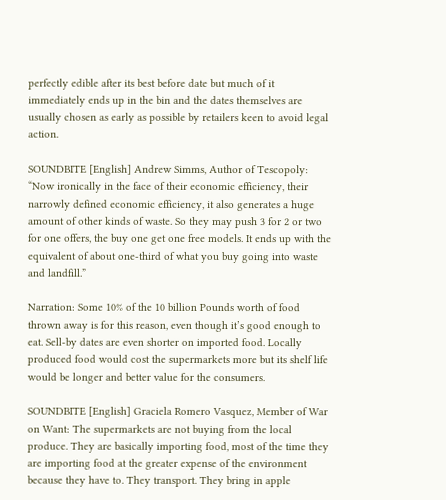perfectly edible after its best before date but much of it immediately ends up in the bin and the dates themselves are usually chosen as early as possible by retailers keen to avoid legal action.

SOUNDBITE [English] Andrew Simms, Author of Tescopoly: “Now ironically in the face of their economic efficiency, their narrowly defined economic efficiency, it also generates a huge amount of other kinds of waste. So they may push 3 for 2 or two for one offers, the buy one get one free models. It ends up with the equivalent of about one-third of what you buy going into waste and landfill.”

Narration: Some 10% of the 10 billion Pounds worth of food thrown away is for this reason, even though it’s good enough to eat. Sell-by dates are even shorter on imported food. Locally produced food would cost the supermarkets more but its shelf life would be longer and better value for the consumers.

SOUNDBITE [English] Graciela Romero Vasquez, Member of War on Want: The supermarkets are not buying from the local produce. They are basically importing food, most of the time they are importing food at the greater expense of the environment because they have to. They transport. They bring in apple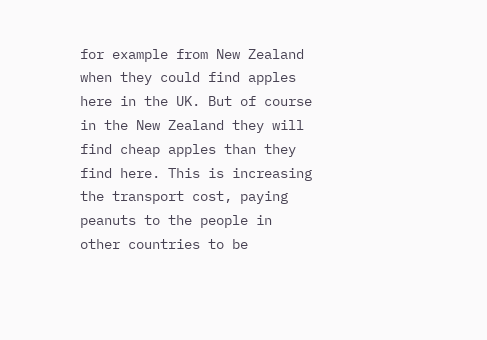for example from New Zealand when they could find apples here in the UK. But of course in the New Zealand they will find cheap apples than they find here. This is increasing the transport cost, paying peanuts to the people in other countries to be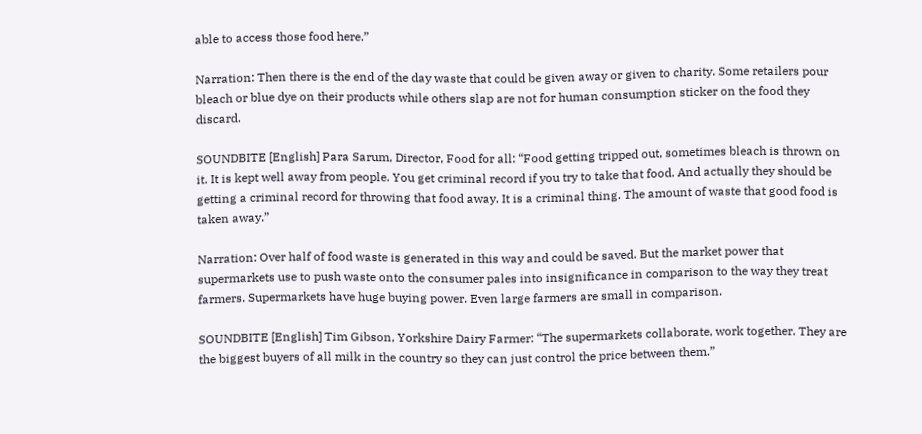able to access those food here.”

Narration: Then there is the end of the day waste that could be given away or given to charity. Some retailers pour bleach or blue dye on their products while others slap are not for human consumption sticker on the food they discard.

SOUNDBITE [English] Para Sarum, Director, Food for all: “Food getting tripped out, sometimes bleach is thrown on it. It is kept well away from people. You get criminal record if you try to take that food. And actually they should be getting a criminal record for throwing that food away. It is a criminal thing. The amount of waste that good food is taken away.”

Narration: Over half of food waste is generated in this way and could be saved. But the market power that supermarkets use to push waste onto the consumer pales into insignificance in comparison to the way they treat farmers. Supermarkets have huge buying power. Even large farmers are small in comparison.

SOUNDBITE [English] Tim Gibson, Yorkshire Dairy Farmer: “The supermarkets collaborate, work together. They are the biggest buyers of all milk in the country so they can just control the price between them.”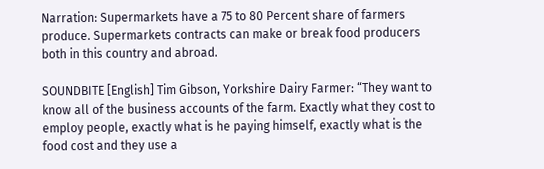Narration: Supermarkets have a 75 to 80 Percent share of farmers produce. Supermarkets contracts can make or break food producers both in this country and abroad.

SOUNDBITE [English] Tim Gibson, Yorkshire Dairy Farmer: “They want to know all of the business accounts of the farm. Exactly what they cost to employ people, exactly what is he paying himself, exactly what is the food cost and they use a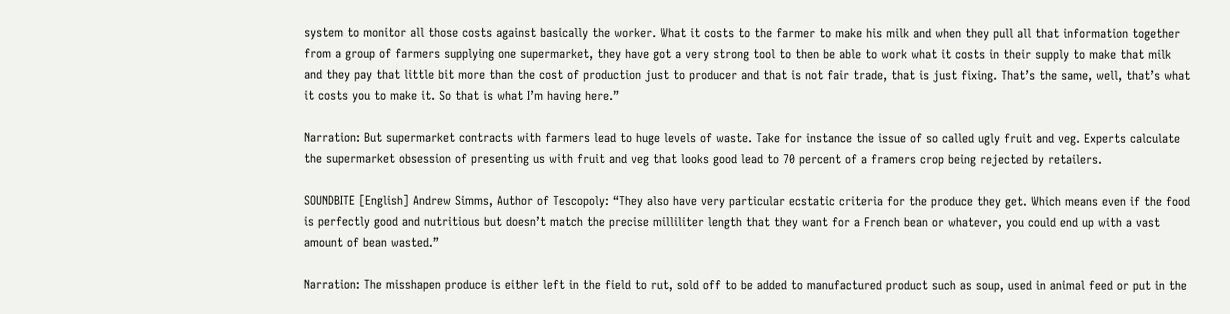system to monitor all those costs against basically the worker. What it costs to the farmer to make his milk and when they pull all that information together from a group of farmers supplying one supermarket, they have got a very strong tool to then be able to work what it costs in their supply to make that milk and they pay that little bit more than the cost of production just to producer and that is not fair trade, that is just fixing. That’s the same, well, that’s what it costs you to make it. So that is what I’m having here.”

Narration: But supermarket contracts with farmers lead to huge levels of waste. Take for instance the issue of so called ugly fruit and veg. Experts calculate the supermarket obsession of presenting us with fruit and veg that looks good lead to 70 percent of a framers crop being rejected by retailers.

SOUNDBITE [English] Andrew Simms, Author of Tescopoly: “They also have very particular ecstatic criteria for the produce they get. Which means even if the food is perfectly good and nutritious but doesn’t match the precise milliliter length that they want for a French bean or whatever, you could end up with a vast amount of bean wasted.”

Narration: The misshapen produce is either left in the field to rut, sold off to be added to manufactured product such as soup, used in animal feed or put in the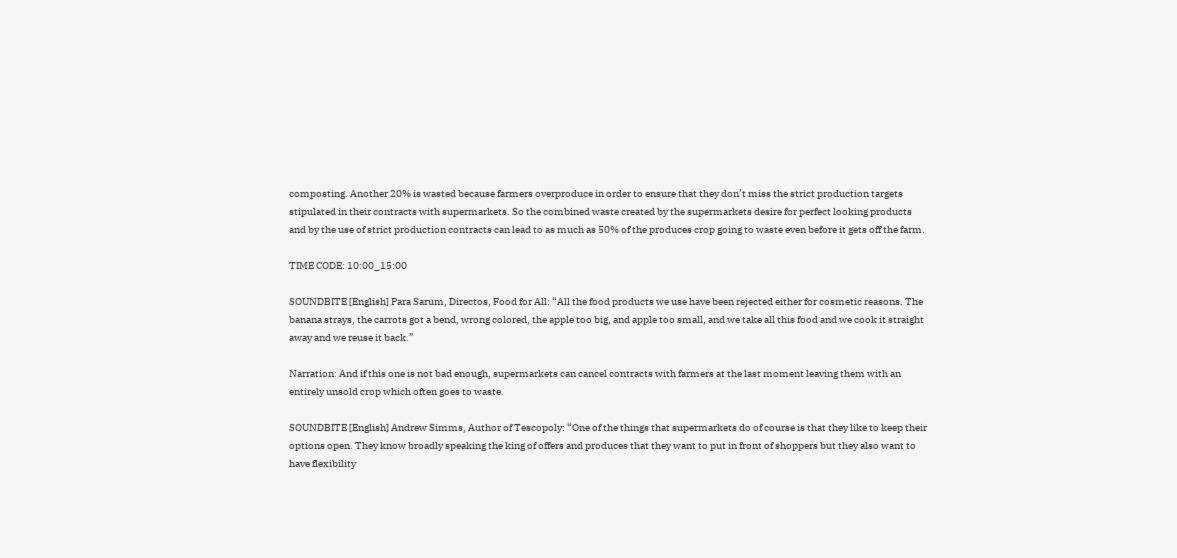composting. Another 20% is wasted because farmers overproduce in order to ensure that they don’t miss the strict production targets stipulated in their contracts with supermarkets. So the combined waste created by the supermarkets desire for perfect looking products and by the use of strict production contracts can lead to as much as 50% of the produces crop going to waste even before it gets off the farm.

TIME CODE: 10:00_15:00

SOUNDBITE [English] Para Sarum, Directos, Food for All: “All the food products we use have been rejected either for cosmetic reasons. The banana strays, the carrots got a bend, wrong colored, the apple too big, and apple too small, and we take all this food and we cook it straight away and we reuse it back.”

Narration: And if this one is not bad enough, supermarkets can cancel contracts with farmers at the last moment leaving them with an entirely unsold crop which often goes to waste.

SOUNDBITE [English] Andrew Simms, Author of Tescopoly: “One of the things that supermarkets do of course is that they like to keep their options open. They know broadly speaking the king of offers and produces that they want to put in front of shoppers but they also want to have flexibility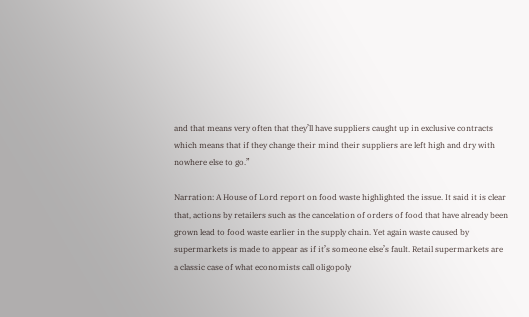and that means very often that they’ll have suppliers caught up in exclusive contracts which means that if they change their mind their suppliers are left high and dry with nowhere else to go.”

Narration: A House of Lord report on food waste highlighted the issue. It said it is clear that, actions by retailers such as the cancelation of orders of food that have already been grown lead to food waste earlier in the supply chain. Yet again waste caused by supermarkets is made to appear as if it’s someone else’s fault. Retail supermarkets are a classic case of what economists call oligopoly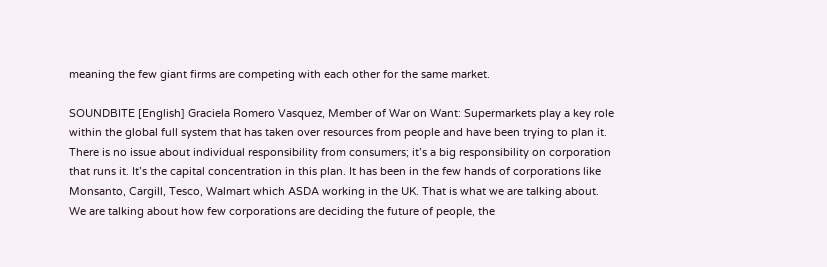meaning the few giant firms are competing with each other for the same market.

SOUNDBITE [English] Graciela Romero Vasquez, Member of War on Want: Supermarkets play a key role within the global full system that has taken over resources from people and have been trying to plan it. There is no issue about individual responsibility from consumers; it’s a big responsibility on corporation that runs it. It’s the capital concentration in this plan. It has been in the few hands of corporations like Monsanto, Cargill, Tesco, Walmart which ASDA working in the UK. That is what we are talking about. We are talking about how few corporations are deciding the future of people, the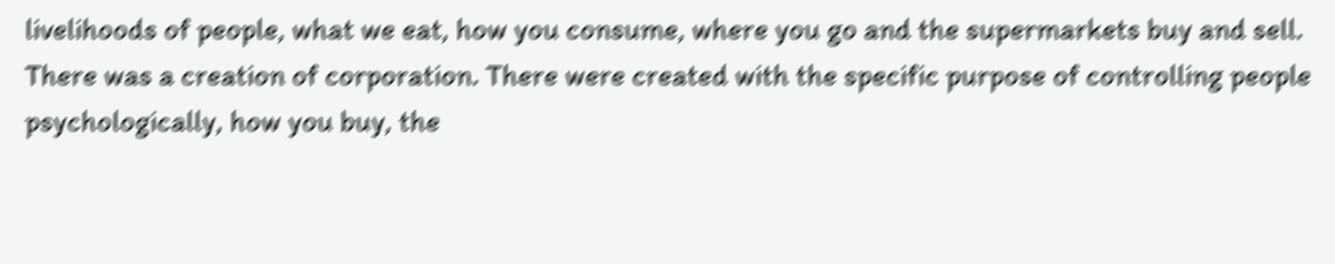livelihoods of people, what we eat, how you consume, where you go and the supermarkets buy and sell. There was a creation of corporation. There were created with the specific purpose of controlling people psychologically, how you buy, the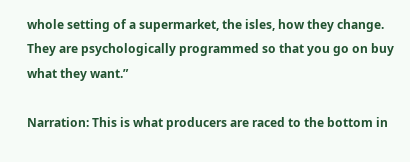whole setting of a supermarket, the isles, how they change. They are psychologically programmed so that you go on buy what they want.”

Narration: This is what producers are raced to the bottom in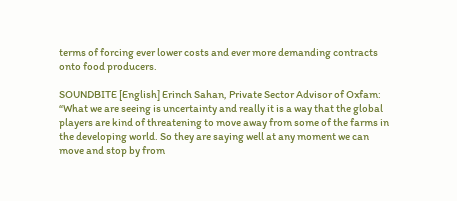terms of forcing ever lower costs and ever more demanding contracts onto food producers.

SOUNDBITE [English] Erinch Sahan, Private Sector Advisor of Oxfam: “What we are seeing is uncertainty and really it is a way that the global players are kind of threatening to move away from some of the farms in the developing world. So they are saying well at any moment we can move and stop by from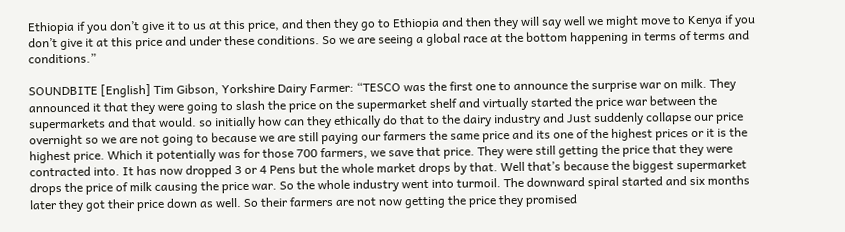Ethiopia if you don’t give it to us at this price, and then they go to Ethiopia and then they will say well we might move to Kenya if you don’t give it at this price and under these conditions. So we are seeing a global race at the bottom happening in terms of terms and conditions.”

SOUNDBITE [English] Tim Gibson, Yorkshire Dairy Farmer: “TESCO was the first one to announce the surprise war on milk. They announced it that they were going to slash the price on the supermarket shelf and virtually started the price war between the supermarkets and that would. so initially how can they ethically do that to the dairy industry and Just suddenly collapse our price overnight so we are not going to because we are still paying our farmers the same price and its one of the highest prices or it is the highest price. Which it potentially was for those 700 farmers, we save that price. They were still getting the price that they were contracted into. It has now dropped 3 or 4 Pens but the whole market drops by that. Well that’s because the biggest supermarket drops the price of milk causing the price war. So the whole industry went into turmoil. The downward spiral started and six months later they got their price down as well. So their farmers are not now getting the price they promised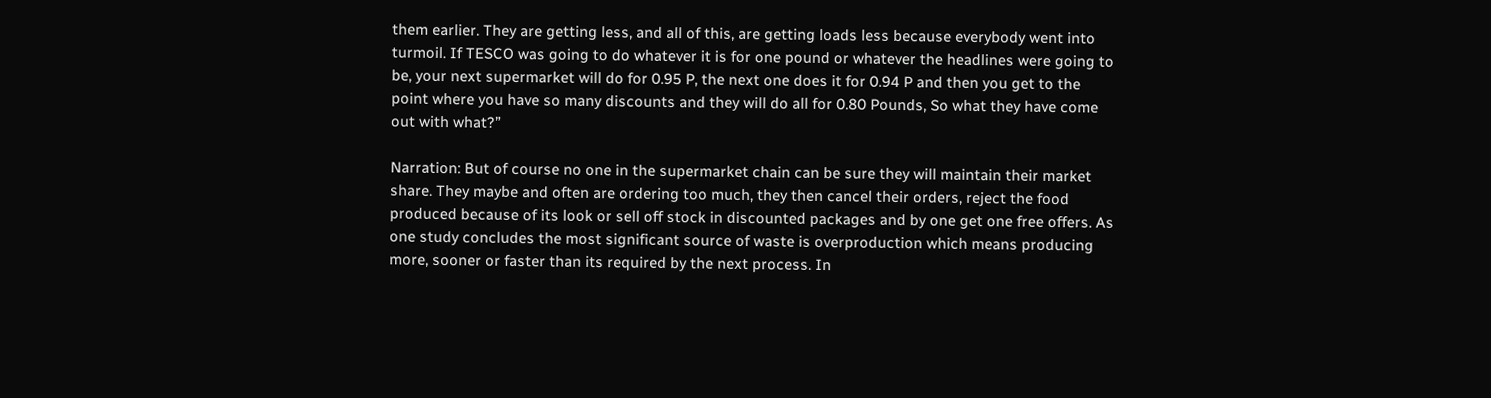them earlier. They are getting less, and all of this, are getting loads less because everybody went into turmoil. If TESCO was going to do whatever it is for one pound or whatever the headlines were going to be, your next supermarket will do for 0.95 P, the next one does it for 0.94 P and then you get to the point where you have so many discounts and they will do all for 0.80 Pounds, So what they have come out with what?”

Narration: But of course no one in the supermarket chain can be sure they will maintain their market share. They maybe and often are ordering too much, they then cancel their orders, reject the food produced because of its look or sell off stock in discounted packages and by one get one free offers. As one study concludes the most significant source of waste is overproduction which means producing more, sooner or faster than its required by the next process. In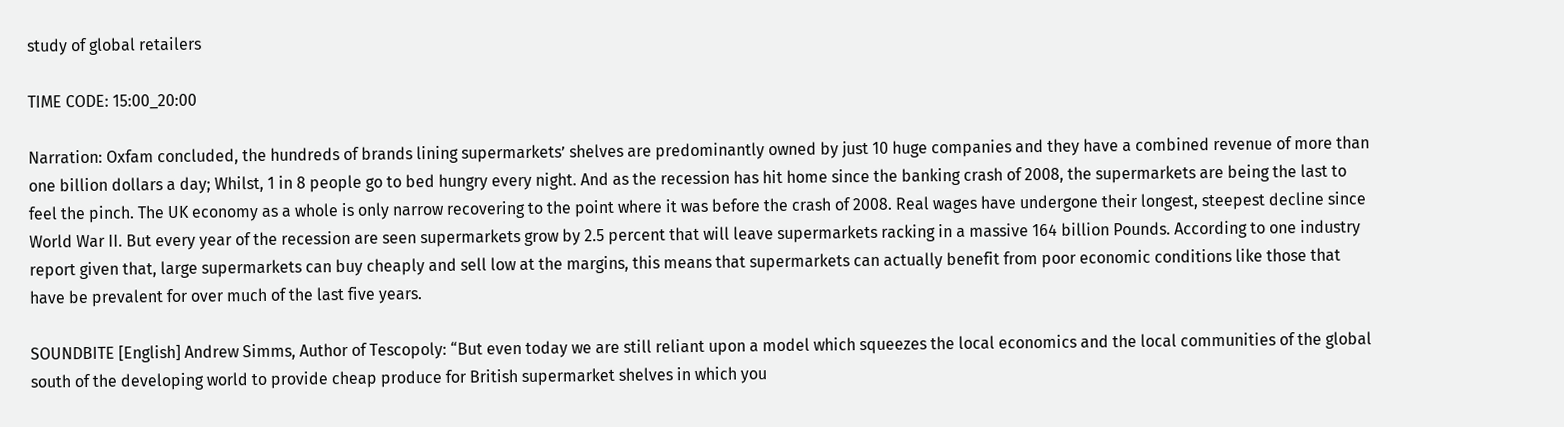study of global retailers

TIME CODE: 15:00_20:00

Narration: Oxfam concluded, the hundreds of brands lining supermarkets’ shelves are predominantly owned by just 10 huge companies and they have a combined revenue of more than one billion dollars a day; Whilst, 1 in 8 people go to bed hungry every night. And as the recession has hit home since the banking crash of 2008, the supermarkets are being the last to feel the pinch. The UK economy as a whole is only narrow recovering to the point where it was before the crash of 2008. Real wages have undergone their longest, steepest decline since World War II. But every year of the recession are seen supermarkets grow by 2.5 percent that will leave supermarkets racking in a massive 164 billion Pounds. According to one industry report given that, large supermarkets can buy cheaply and sell low at the margins, this means that supermarkets can actually benefit from poor economic conditions like those that have be prevalent for over much of the last five years.

SOUNDBITE [English] Andrew Simms, Author of Tescopoly: “But even today we are still reliant upon a model which squeezes the local economics and the local communities of the global south of the developing world to provide cheap produce for British supermarket shelves in which you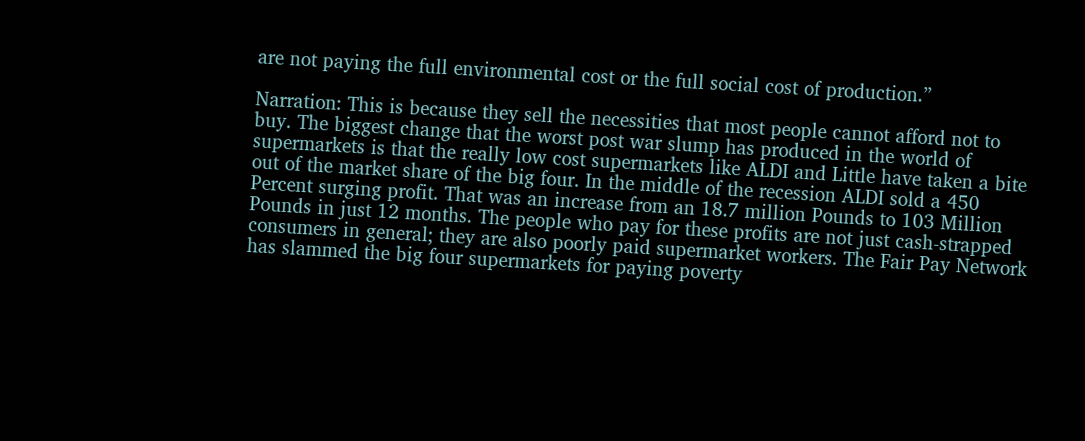are not paying the full environmental cost or the full social cost of production.”

Narration: This is because they sell the necessities that most people cannot afford not to buy. The biggest change that the worst post war slump has produced in the world of supermarkets is that the really low cost supermarkets like ALDI and Little have taken a bite out of the market share of the big four. In the middle of the recession ALDI sold a 450 Percent surging profit. That was an increase from an 18.7 million Pounds to 103 Million Pounds in just 12 months. The people who pay for these profits are not just cash-strapped consumers in general; they are also poorly paid supermarket workers. The Fair Pay Network has slammed the big four supermarkets for paying poverty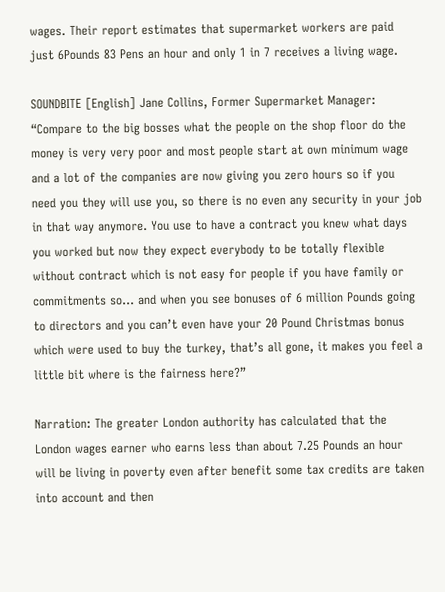wages. Their report estimates that supermarket workers are paid just 6Pounds 83 Pens an hour and only 1 in 7 receives a living wage.

SOUNDBITE [English] Jane Collins, Former Supermarket Manager: “Compare to the big bosses what the people on the shop floor do the money is very very poor and most people start at own minimum wage and a lot of the companies are now giving you zero hours so if you need you they will use you, so there is no even any security in your job in that way anymore. You use to have a contract you knew what days you worked but now they expect everybody to be totally flexible without contract which is not easy for people if you have family or commitments so… and when you see bonuses of 6 million Pounds going to directors and you can’t even have your 20 Pound Christmas bonus which were used to buy the turkey, that’s all gone, it makes you feel a little bit where is the fairness here?”

Narration: The greater London authority has calculated that the London wages earner who earns less than about 7.25 Pounds an hour will be living in poverty even after benefit some tax credits are taken into account and then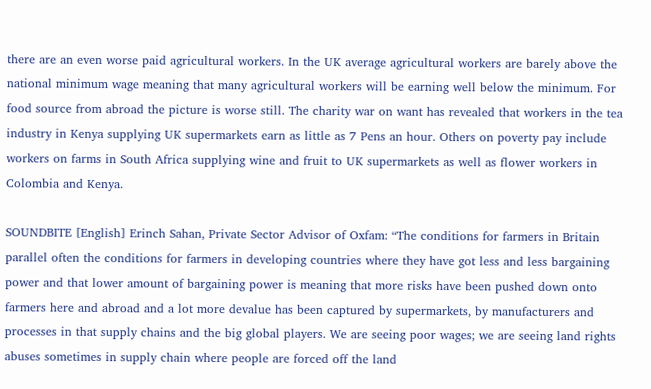there are an even worse paid agricultural workers. In the UK average agricultural workers are barely above the national minimum wage meaning that many agricultural workers will be earning well below the minimum. For food source from abroad the picture is worse still. The charity war on want has revealed that workers in the tea industry in Kenya supplying UK supermarkets earn as little as 7 Pens an hour. Others on poverty pay include workers on farms in South Africa supplying wine and fruit to UK supermarkets as well as flower workers in Colombia and Kenya.

SOUNDBITE [English] Erinch Sahan, Private Sector Advisor of Oxfam: “The conditions for farmers in Britain parallel often the conditions for farmers in developing countries where they have got less and less bargaining power and that lower amount of bargaining power is meaning that more risks have been pushed down onto farmers here and abroad and a lot more devalue has been captured by supermarkets, by manufacturers and processes in that supply chains and the big global players. We are seeing poor wages; we are seeing land rights abuses sometimes in supply chain where people are forced off the land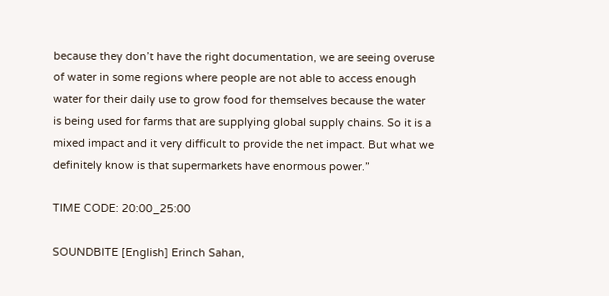because they don’t have the right documentation, we are seeing overuse of water in some regions where people are not able to access enough water for their daily use to grow food for themselves because the water is being used for farms that are supplying global supply chains. So it is a mixed impact and it very difficult to provide the net impact. But what we definitely know is that supermarkets have enormous power.”

TIME CODE: 20:00_25:00

SOUNDBITE [English] Erinch Sahan,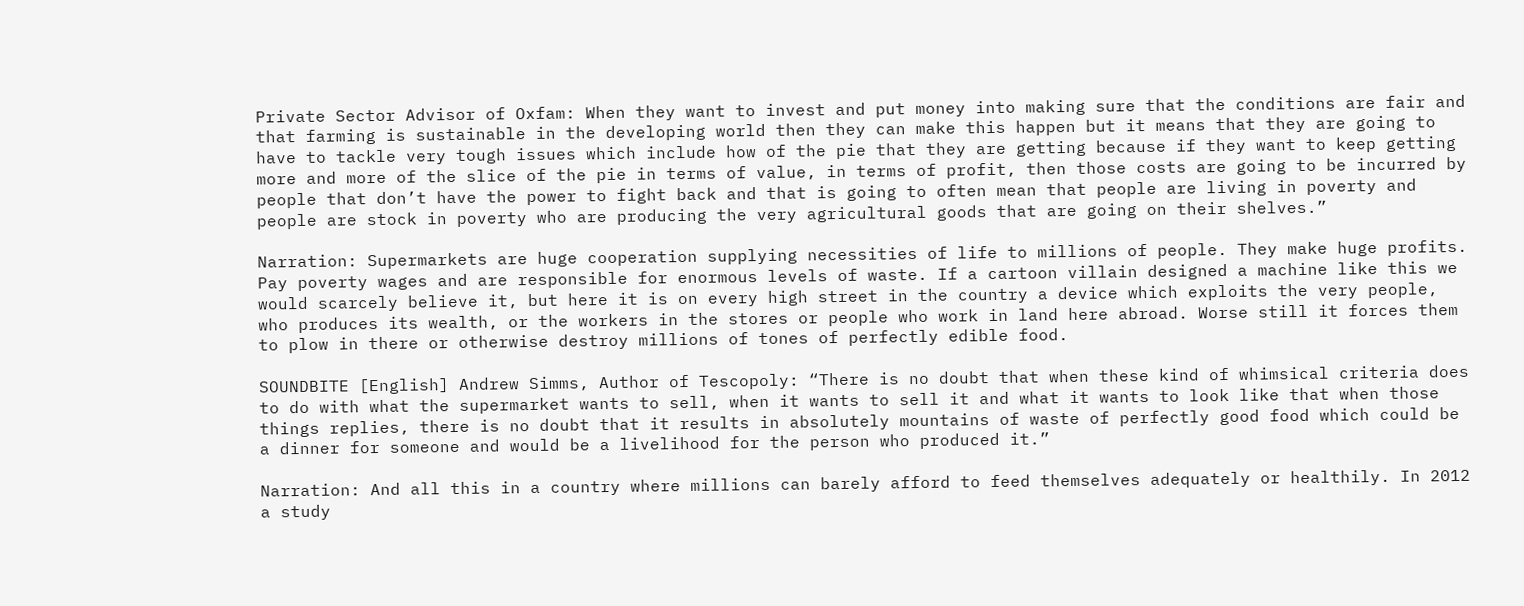Private Sector Advisor of Oxfam: When they want to invest and put money into making sure that the conditions are fair and that farming is sustainable in the developing world then they can make this happen but it means that they are going to have to tackle very tough issues which include how of the pie that they are getting because if they want to keep getting more and more of the slice of the pie in terms of value, in terms of profit, then those costs are going to be incurred by people that don’t have the power to fight back and that is going to often mean that people are living in poverty and people are stock in poverty who are producing the very agricultural goods that are going on their shelves.”

Narration: Supermarkets are huge cooperation supplying necessities of life to millions of people. They make huge profits. Pay poverty wages and are responsible for enormous levels of waste. If a cartoon villain designed a machine like this we would scarcely believe it, but here it is on every high street in the country a device which exploits the very people, who produces its wealth, or the workers in the stores or people who work in land here abroad. Worse still it forces them to plow in there or otherwise destroy millions of tones of perfectly edible food.

SOUNDBITE [English] Andrew Simms, Author of Tescopoly: “There is no doubt that when these kind of whimsical criteria does to do with what the supermarket wants to sell, when it wants to sell it and what it wants to look like that when those things replies, there is no doubt that it results in absolutely mountains of waste of perfectly good food which could be a dinner for someone and would be a livelihood for the person who produced it.”

Narration: And all this in a country where millions can barely afford to feed themselves adequately or healthily. In 2012 a study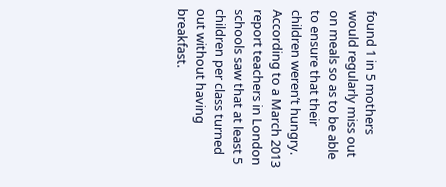found 1 in 5 mothers would regularly miss out on meals so as to be able to ensure that their children weren’t hungry. According to a March 2013 report teachers in London schools saw that at least 5 children per class turned out without having breakfast.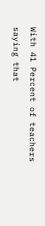With 41 Percent of teachers saying that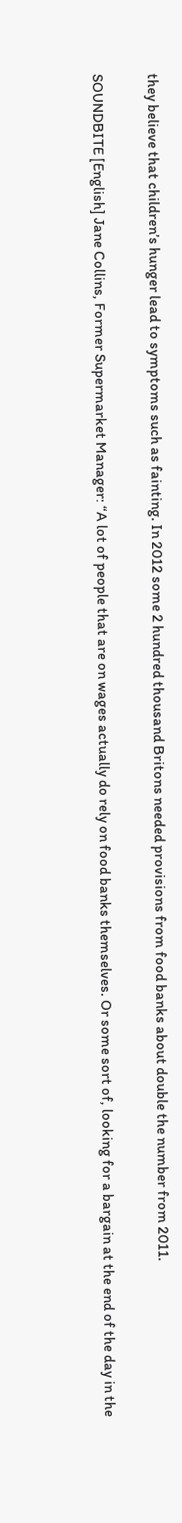they believe that children’s hunger lead to symptoms such as fainting. In 2012 some 2 hundred thousand Britons needed provisions from food banks about double the number from 2011.

SOUNDBITE [English] Jane Collins, Former Supermarket Manager: “A lot of people that are on wages actually do rely on food banks themselves. Or some sort of, looking for a bargain at the end of the day in the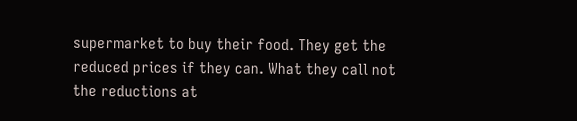supermarket to buy their food. They get the reduced prices if they can. What they call not the reductions at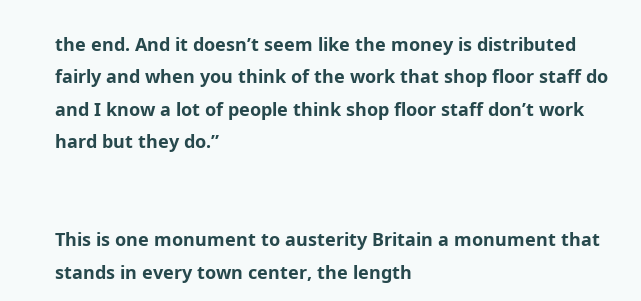the end. And it doesn’t seem like the money is distributed fairly and when you think of the work that shop floor staff do and I know a lot of people think shop floor staff don’t work hard but they do.”


This is one monument to austerity Britain a monument that stands in every town center, the length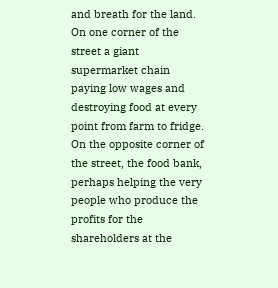and breath for the land. On one corner of the street a giant supermarket chain paying low wages and destroying food at every point from farm to fridge. On the opposite corner of the street, the food bank, perhaps helping the very people who produce the profits for the shareholders at the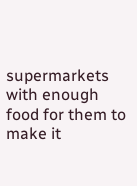supermarkets with enough food for them to make it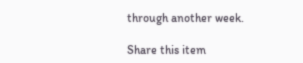through another week.

Share this item